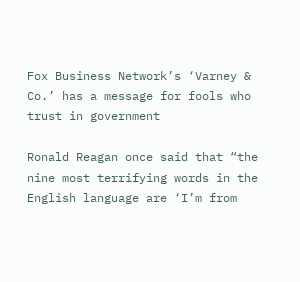Fox Business Network’s ‘Varney & Co.’ has a message for fools who trust in government

Ronald Reagan once said that “the nine most terrifying words in the English language are ‘I’m from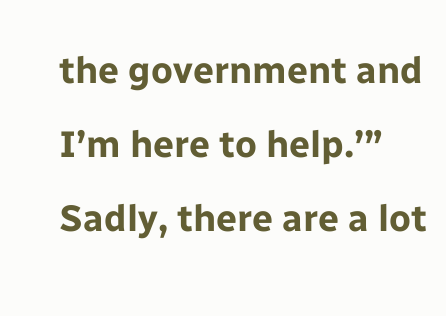the government and I’m here to help.’” Sadly, there are a lot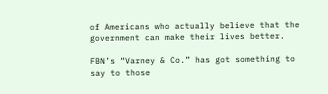of Americans who actually believe that the government can make their lives better.

FBN’s “Varney & Co.” has got something to say to those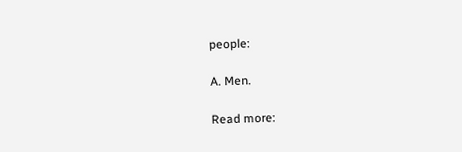people:

A. Men.

Read more: